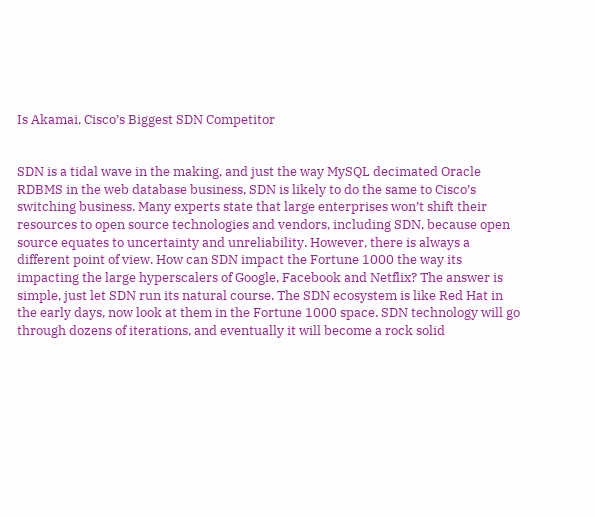Is Akamai, Cisco’s Biggest SDN Competitor


SDN is a tidal wave in the making, and just the way MySQL decimated Oracle RDBMS in the web database business, SDN is likely to do the same to Cisco’s switching business. Many experts state that large enterprises won’t shift their resources to open source technologies and vendors, including SDN, because open source equates to uncertainty and unreliability. However, there is always a different point of view. How can SDN impact the Fortune 1000 the way its impacting the large hyperscalers of Google, Facebook and Netflix? The answer is simple, just let SDN run its natural course. The SDN ecosystem is like Red Hat in the early days, now look at them in the Fortune 1000 space. SDN technology will go through dozens of iterations, and eventually it will become a rock solid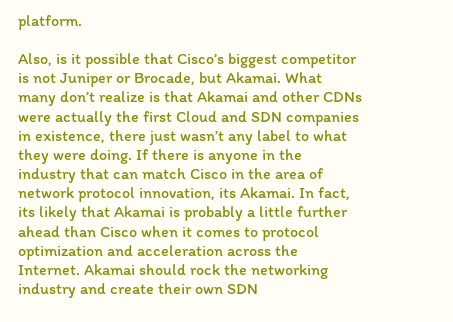platform.

Also, is it possible that Cisco’s biggest competitor is not Juniper or Brocade, but Akamai. What many don’t realize is that Akamai and other CDNs were actually the first Cloud and SDN companies in existence, there just wasn’t any label to what they were doing. If there is anyone in the industry that can match Cisco in the area of network protocol innovation, its Akamai. In fact, its likely that Akamai is probably a little further ahead than Cisco when it comes to protocol optimization and acceleration across the Internet. Akamai should rock the networking industry and create their own SDN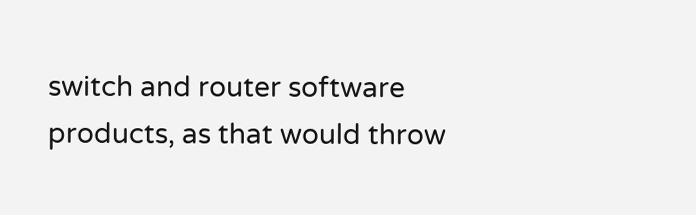switch and router software products, as that would throw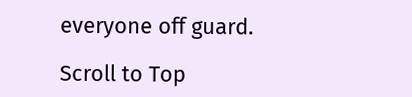everyone off guard.

Scroll to Top